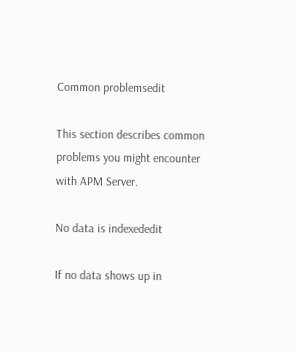Common problemsedit

This section describes common problems you might encounter with APM Server.

No data is indexededit

If no data shows up in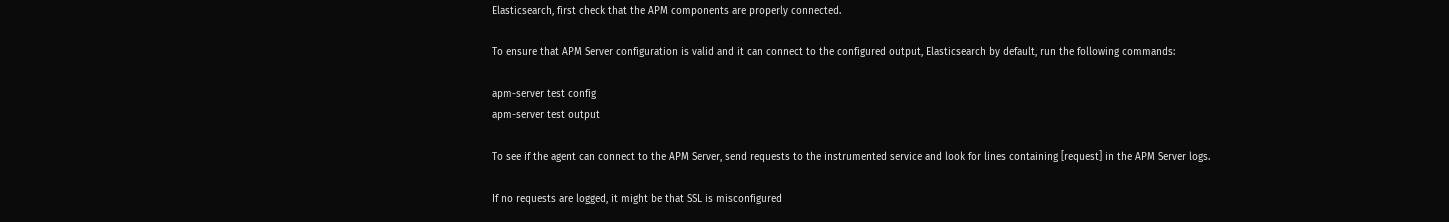Elasticsearch, first check that the APM components are properly connected.

To ensure that APM Server configuration is valid and it can connect to the configured output, Elasticsearch by default, run the following commands:

apm-server test config
apm-server test output

To see if the agent can connect to the APM Server, send requests to the instrumented service and look for lines containing [request] in the APM Server logs.

If no requests are logged, it might be that SSL is misconfigured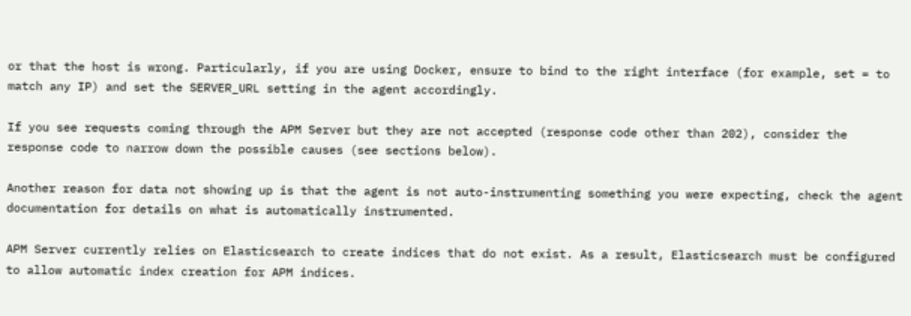or that the host is wrong. Particularly, if you are using Docker, ensure to bind to the right interface (for example, set = to match any IP) and set the SERVER_URL setting in the agent accordingly.

If you see requests coming through the APM Server but they are not accepted (response code other than 202), consider the response code to narrow down the possible causes (see sections below).

Another reason for data not showing up is that the agent is not auto-instrumenting something you were expecting, check the agent documentation for details on what is automatically instrumented.

APM Server currently relies on Elasticsearch to create indices that do not exist. As a result, Elasticsearch must be configured to allow automatic index creation for APM indices.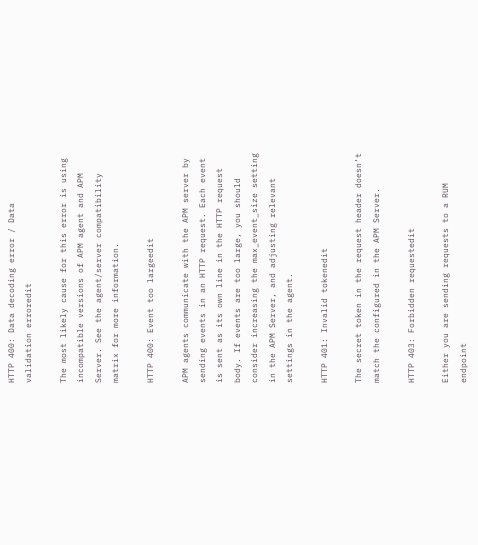HTTP 400: Data decoding error / Data validation erroredit

The most likely cause for this error is using incompatible versions of APM agent and APM Server. See the agent/server compatibility matrix for more information.

HTTP 400: Event too largeedit

APM agents communicate with the APM server by sending events in an HTTP request. Each event is sent as its own line in the HTTP request body. If events are too large, you should consider increasing the max_event_size setting in the APM Server, and adjusting relevant settings in the agent.

HTTP 401: Invalid tokenedit

The secret token in the request header doesn’t match the configured in the APM Server.

HTTP 403: Forbidden requestedit

Either you are sending requests to a RUM endpoint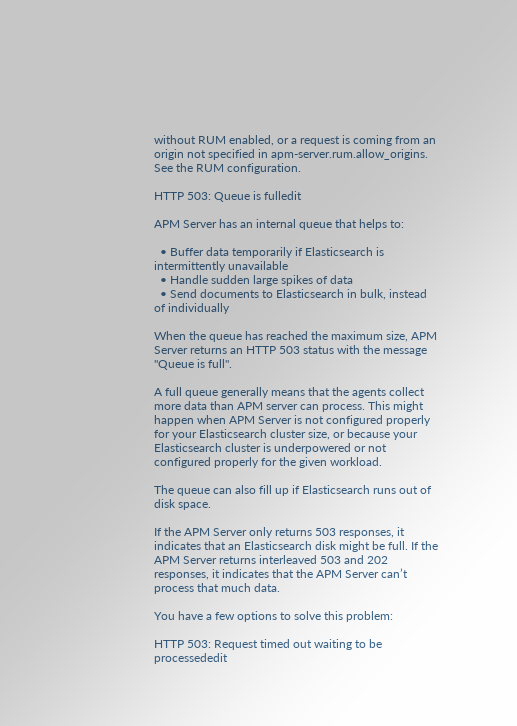without RUM enabled, or a request is coming from an origin not specified in apm-server.rum.allow_origins. See the RUM configuration.

HTTP 503: Queue is fulledit

APM Server has an internal queue that helps to:

  • Buffer data temporarily if Elasticsearch is intermittently unavailable
  • Handle sudden large spikes of data
  • Send documents to Elasticsearch in bulk, instead of individually

When the queue has reached the maximum size, APM Server returns an HTTP 503 status with the message "Queue is full".

A full queue generally means that the agents collect more data than APM server can process. This might happen when APM Server is not configured properly for your Elasticsearch cluster size, or because your Elasticsearch cluster is underpowered or not configured properly for the given workload.

The queue can also fill up if Elasticsearch runs out of disk space.

If the APM Server only returns 503 responses, it indicates that an Elasticsearch disk might be full. If the APM Server returns interleaved 503 and 202 responses, it indicates that the APM Server can’t process that much data.

You have a few options to solve this problem:

HTTP 503: Request timed out waiting to be processededit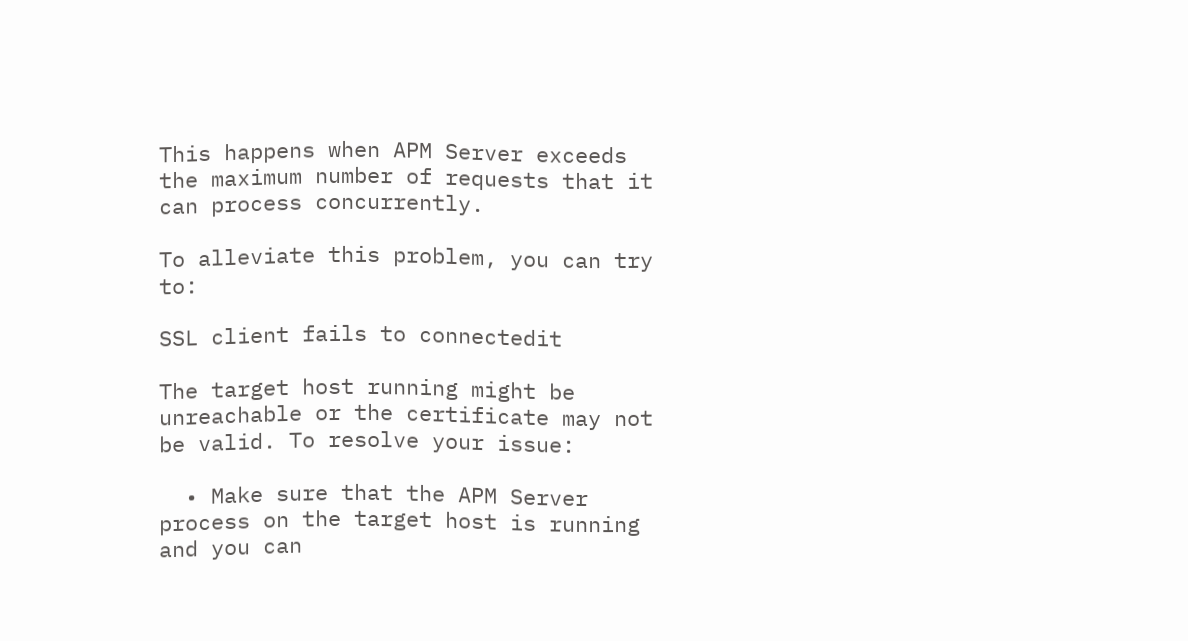This happens when APM Server exceeds the maximum number of requests that it can process concurrently.

To alleviate this problem, you can try to:

SSL client fails to connectedit

The target host running might be unreachable or the certificate may not be valid. To resolve your issue:

  • Make sure that the APM Server process on the target host is running and you can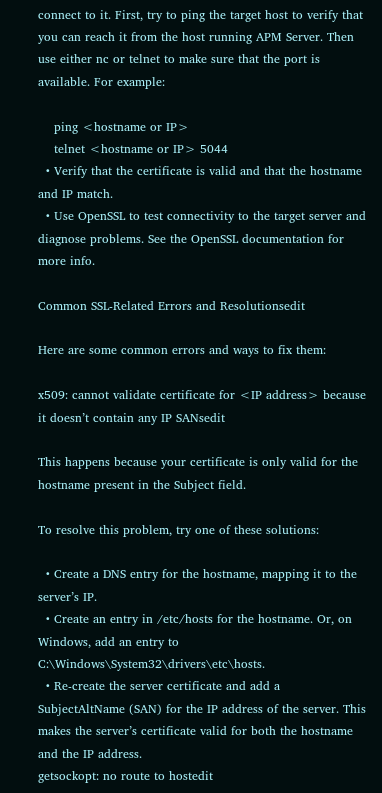connect to it. First, try to ping the target host to verify that you can reach it from the host running APM Server. Then use either nc or telnet to make sure that the port is available. For example:

    ping <hostname or IP>
    telnet <hostname or IP> 5044
  • Verify that the certificate is valid and that the hostname and IP match.
  • Use OpenSSL to test connectivity to the target server and diagnose problems. See the OpenSSL documentation for more info.

Common SSL-Related Errors and Resolutionsedit

Here are some common errors and ways to fix them:

x509: cannot validate certificate for <IP address> because it doesn’t contain any IP SANsedit

This happens because your certificate is only valid for the hostname present in the Subject field.

To resolve this problem, try one of these solutions:

  • Create a DNS entry for the hostname, mapping it to the server’s IP.
  • Create an entry in /etc/hosts for the hostname. Or, on Windows, add an entry to C:\Windows\System32\drivers\etc\hosts.
  • Re-create the server certificate and add a SubjectAltName (SAN) for the IP address of the server. This makes the server’s certificate valid for both the hostname and the IP address.
getsockopt: no route to hostedit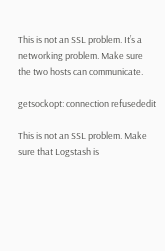This is not an SSL problem. It’s a networking problem. Make sure the two hosts can communicate.

getsockopt: connection refusededit

This is not an SSL problem. Make sure that Logstash is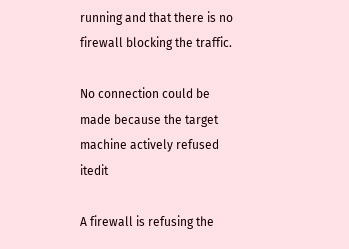running and that there is no firewall blocking the traffic.

No connection could be made because the target machine actively refused itedit

A firewall is refusing the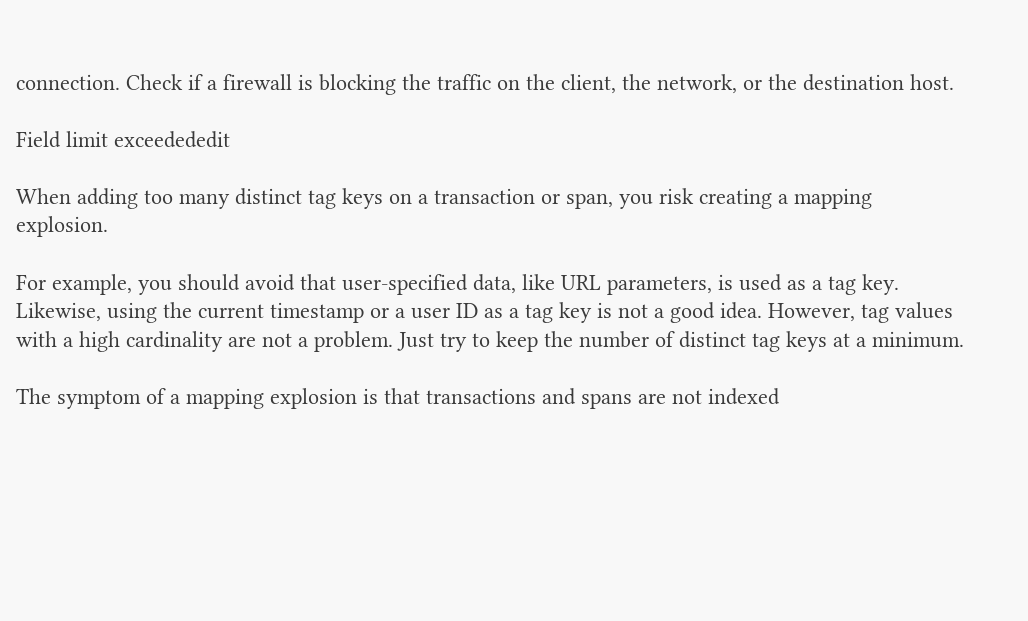connection. Check if a firewall is blocking the traffic on the client, the network, or the destination host.

Field limit exceedededit

When adding too many distinct tag keys on a transaction or span, you risk creating a mapping explosion.

For example, you should avoid that user-specified data, like URL parameters, is used as a tag key. Likewise, using the current timestamp or a user ID as a tag key is not a good idea. However, tag values with a high cardinality are not a problem. Just try to keep the number of distinct tag keys at a minimum.

The symptom of a mapping explosion is that transactions and spans are not indexed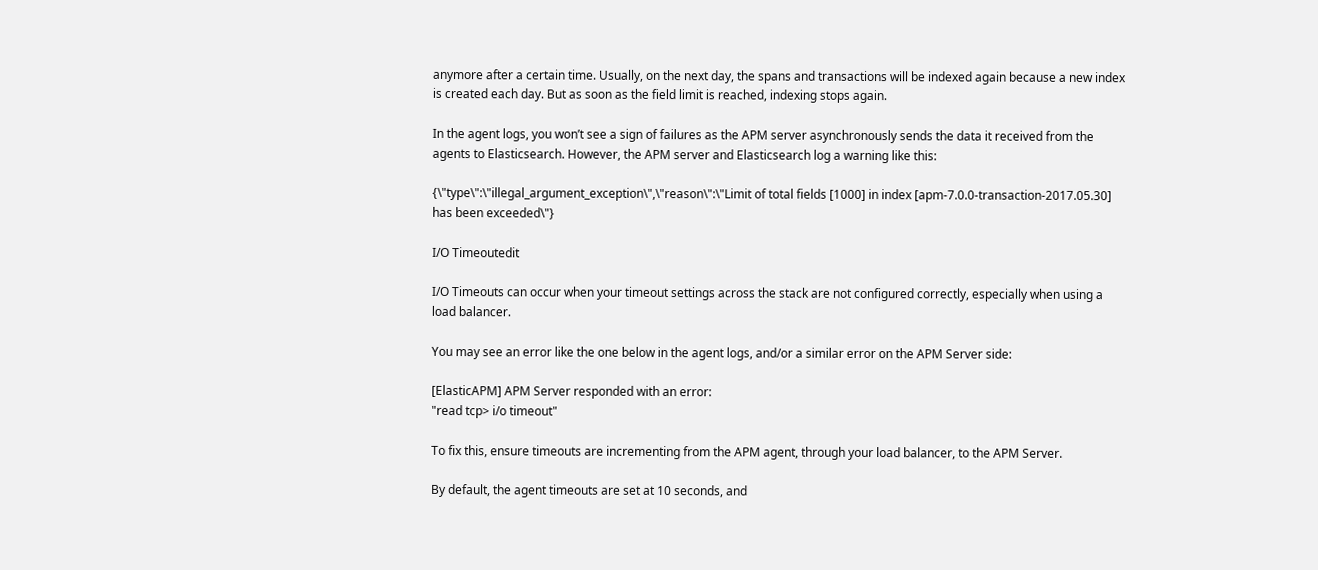anymore after a certain time. Usually, on the next day, the spans and transactions will be indexed again because a new index is created each day. But as soon as the field limit is reached, indexing stops again.

In the agent logs, you won’t see a sign of failures as the APM server asynchronously sends the data it received from the agents to Elasticsearch. However, the APM server and Elasticsearch log a warning like this:

{\"type\":\"illegal_argument_exception\",\"reason\":\"Limit of total fields [1000] in index [apm-7.0.0-transaction-2017.05.30] has been exceeded\"}

I/O Timeoutedit

I/O Timeouts can occur when your timeout settings across the stack are not configured correctly, especially when using a load balancer.

You may see an error like the one below in the agent logs, and/or a similar error on the APM Server side:

[ElasticAPM] APM Server responded with an error:
"read tcp> i/o timeout"

To fix this, ensure timeouts are incrementing from the APM agent, through your load balancer, to the APM Server.

By default, the agent timeouts are set at 10 seconds, and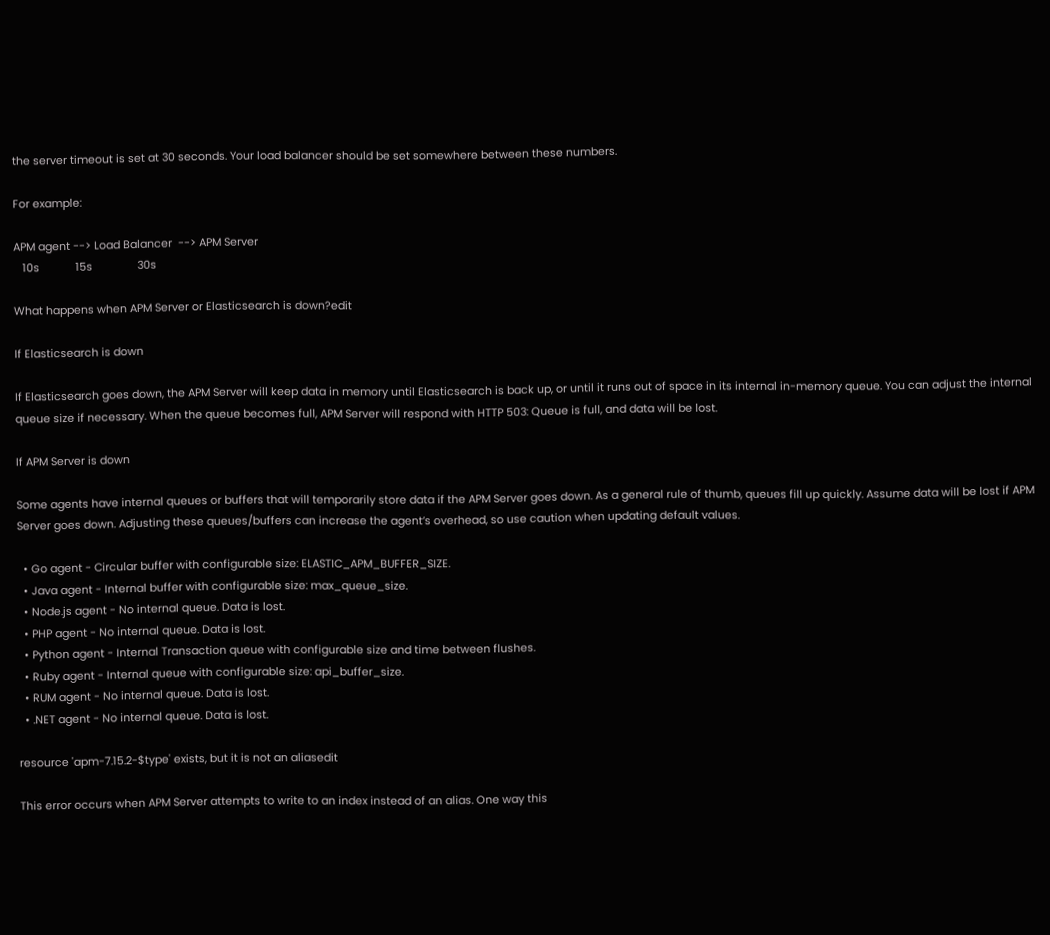the server timeout is set at 30 seconds. Your load balancer should be set somewhere between these numbers.

For example:

APM agent --> Load Balancer  --> APM Server
   10s            15s               30s

What happens when APM Server or Elasticsearch is down?edit

If Elasticsearch is down

If Elasticsearch goes down, the APM Server will keep data in memory until Elasticsearch is back up, or until it runs out of space in its internal in-memory queue. You can adjust the internal queue size if necessary. When the queue becomes full, APM Server will respond with HTTP 503: Queue is full, and data will be lost.

If APM Server is down

Some agents have internal queues or buffers that will temporarily store data if the APM Server goes down. As a general rule of thumb, queues fill up quickly. Assume data will be lost if APM Server goes down. Adjusting these queues/buffers can increase the agent’s overhead, so use caution when updating default values.

  • Go agent - Circular buffer with configurable size: ELASTIC_APM_BUFFER_SIZE.
  • Java agent - Internal buffer with configurable size: max_queue_size.
  • Node.js agent - No internal queue. Data is lost.
  • PHP agent - No internal queue. Data is lost.
  • Python agent - Internal Transaction queue with configurable size and time between flushes.
  • Ruby agent - Internal queue with configurable size: api_buffer_size.
  • RUM agent - No internal queue. Data is lost.
  • .NET agent - No internal queue. Data is lost.

resource 'apm-7.15.2-$type' exists, but it is not an aliasedit

This error occurs when APM Server attempts to write to an index instead of an alias. One way this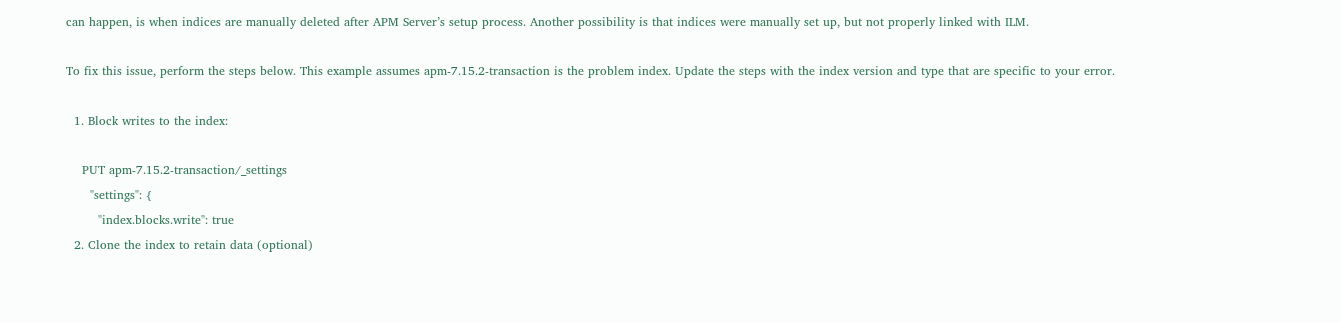can happen, is when indices are manually deleted after APM Server’s setup process. Another possibility is that indices were manually set up, but not properly linked with ILM.

To fix this issue, perform the steps below. This example assumes apm-7.15.2-transaction is the problem index. Update the steps with the index version and type that are specific to your error.

  1. Block writes to the index:

    PUT apm-7.15.2-transaction/_settings
      "settings": {
        "index.blocks.write": true
  2. Clone the index to retain data (optional)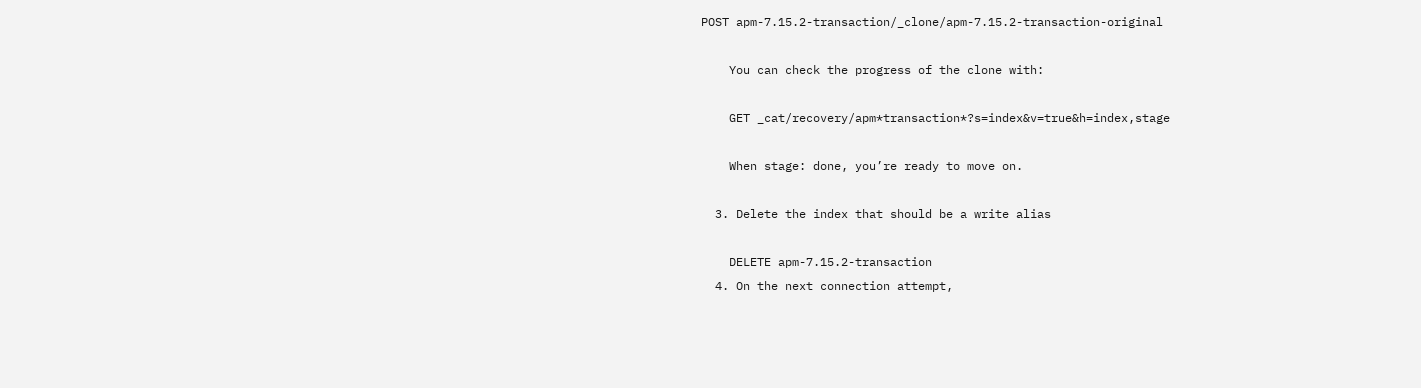POST apm-7.15.2-transaction/_clone/apm-7.15.2-transaction-original

    You can check the progress of the clone with:

    GET _cat/recovery/apm*transaction*?s=index&v=true&h=index,stage

    When stage: done, you’re ready to move on.

  3. Delete the index that should be a write alias

    DELETE apm-7.15.2-transaction
  4. On the next connection attempt,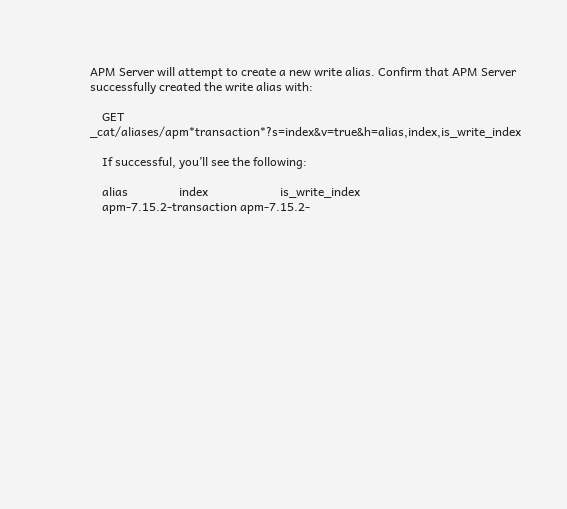APM Server will attempt to create a new write alias. Confirm that APM Server successfully created the write alias with:

    GET _cat/aliases/apm*transaction*?s=index&v=true&h=alias,index,is_write_index

    If successful, you’ll see the following:

    alias                 index                        is_write_index
    apm-7.15.2-transaction apm-7.15.2-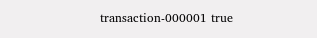transaction-000001 true